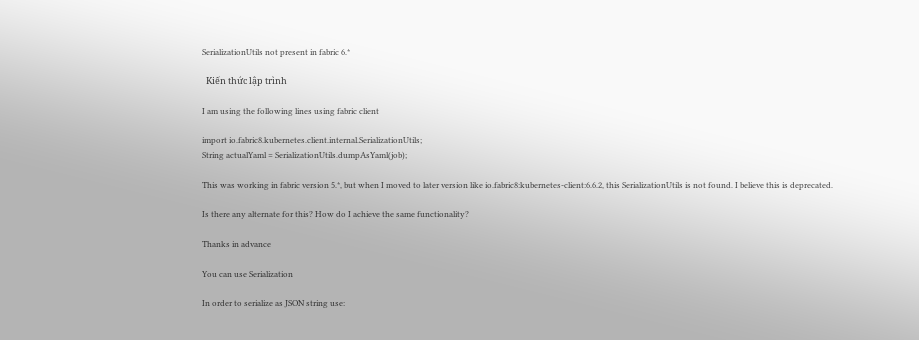SerializationUtils not present in fabric 6.*

  Kiến thức lập trình

I am using the following lines using fabric client

import io.fabric8.kubernetes.client.internal.SerializationUtils;
String actualYaml = SerializationUtils.dumpAsYaml(job);

This was working in fabric version 5.*, but when I moved to later version like io.fabric8:kubernetes-client:6.6.2, this SerializationUtils is not found. I believe this is deprecated.

Is there any alternate for this? How do I achieve the same functionality?

Thanks in advance

You can use Serialization

In order to serialize as JSON string use: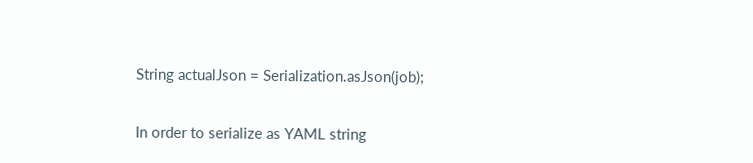String actualJson = Serialization.asJson(job);

In order to serialize as YAML string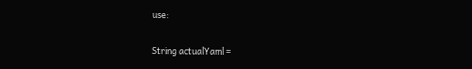use:

String actualYaml =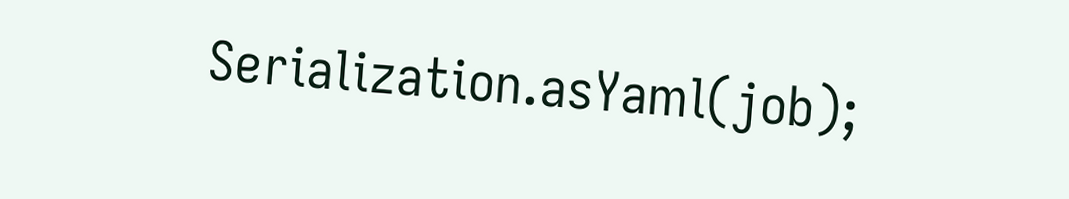Serialization.asYaml(job);